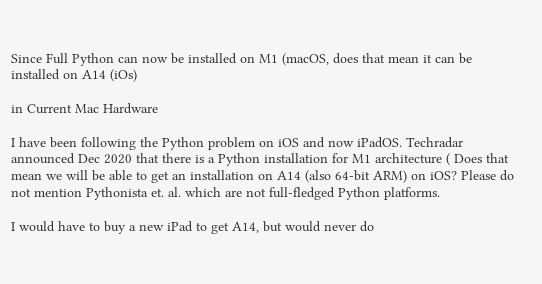Since Full Python can now be installed on M1 (macOS, does that mean it can be installed on A14 (iOs)

in Current Mac Hardware

I have been following the Python problem on iOS and now iPadOS. Techradar announced Dec 2020 that there is a Python installation for M1 architecture ( Does that mean we will be able to get an installation on A14 (also 64-bit ARM) on iOS? Please do not mention Pythonista et. al. which are not full-fledged Python platforms.

I would have to buy a new iPad to get A14, but would never do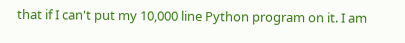that if I can't put my 10,000 line Python program on it. I am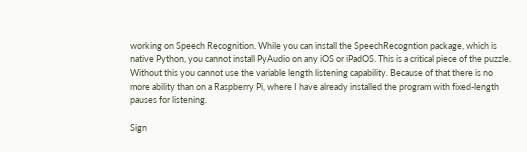working on Speech Recognition. While you can install the SpeechRecogntion package, which is native Python, you cannot install PyAudio on any iOS or iPadOS. This is a critical piece of the puzzle. Without this you cannot use the variable length listening capability. Because of that there is no more ability than on a Raspberry Pi, where I have already installed the program with fixed-length pauses for listening.

Sign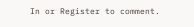In or Register to comment.